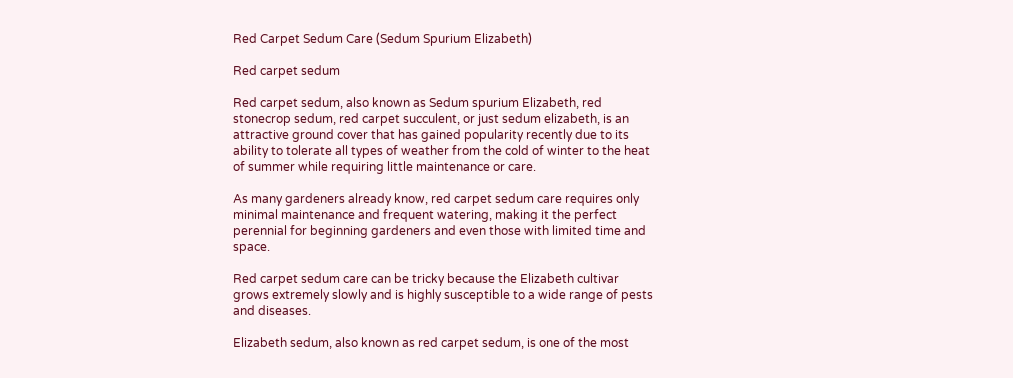Red Carpet Sedum Care (Sedum Spurium Elizabeth)

Red carpet sedum

Red carpet sedum, also known as Sedum spurium Elizabeth, red stonecrop sedum, red carpet succulent, or just sedum elizabeth, is an attractive ground cover that has gained popularity recently due to its ability to tolerate all types of weather from the cold of winter to the heat of summer while requiring little maintenance or care.

As many gardeners already know, red carpet sedum care requires only minimal maintenance and frequent watering, making it the perfect perennial for beginning gardeners and even those with limited time and space.

Red carpet sedum care can be tricky because the Elizabeth cultivar grows extremely slowly and is highly susceptible to a wide range of pests and diseases.

Elizabeth sedum, also known as red carpet sedum, is one of the most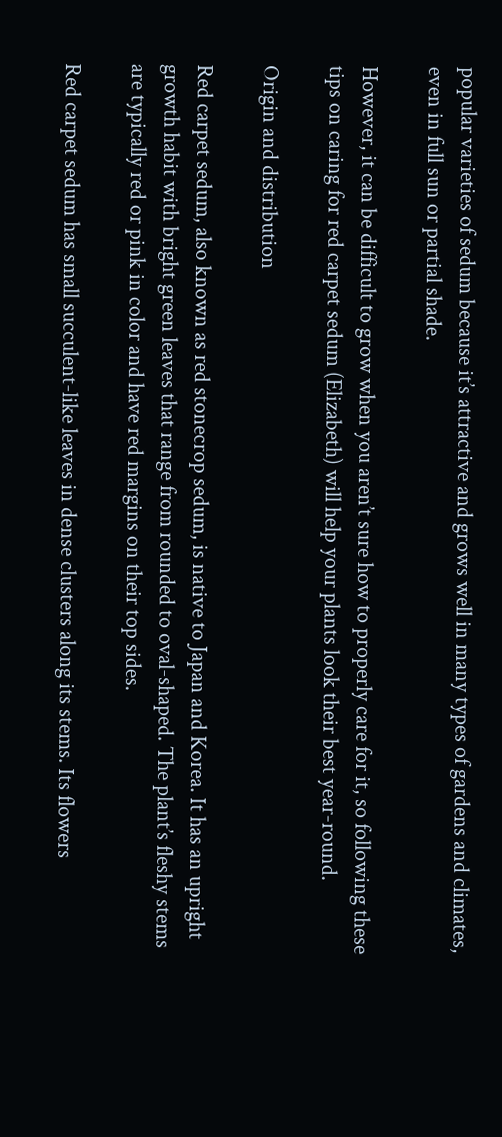popular varieties of sedum because it’s attractive and grows well in many types of gardens and climates, even in full sun or partial shade.

However, it can be difficult to grow when you aren’t sure how to properly care for it, so following these tips on caring for red carpet sedum (Elizabeth) will help your plants look their best year-round.

Origin and distribution

Red carpet sedum, also known as red stonecrop sedum, is native to Japan and Korea. It has an upright growth habit with bright green leaves that range from rounded to oval-shaped. The plant’s fleshy stems are typically red or pink in color and have red margins on their top sides.

Red carpet sedum has small succulent-like leaves in dense clusters along its stems. Its flowers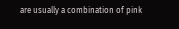are usually a combination of pink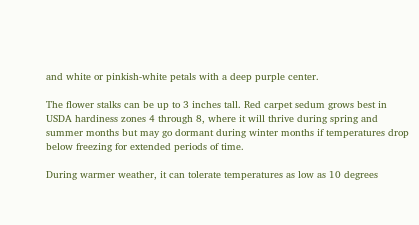and white or pinkish-white petals with a deep purple center.

The flower stalks can be up to 3 inches tall. Red carpet sedum grows best in USDA hardiness zones 4 through 8, where it will thrive during spring and summer months but may go dormant during winter months if temperatures drop below freezing for extended periods of time.

During warmer weather, it can tolerate temperatures as low as 10 degrees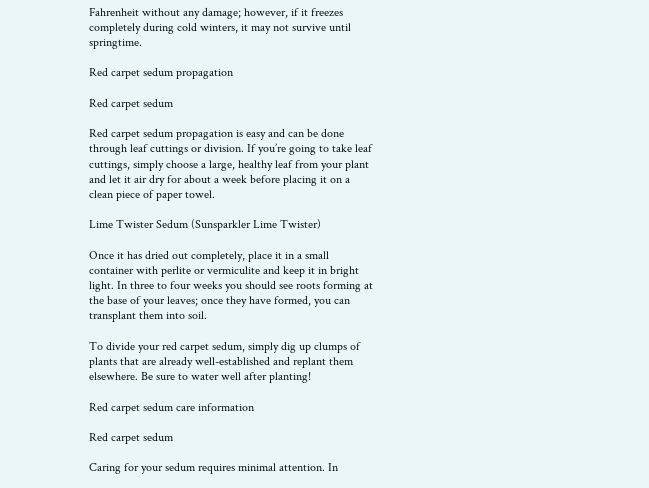Fahrenheit without any damage; however, if it freezes completely during cold winters, it may not survive until springtime.

Red carpet sedum propagation

Red carpet sedum

Red carpet sedum propagation is easy and can be done through leaf cuttings or division. If you’re going to take leaf cuttings, simply choose a large, healthy leaf from your plant and let it air dry for about a week before placing it on a clean piece of paper towel.

Lime Twister Sedum (Sunsparkler Lime Twister)

Once it has dried out completely, place it in a small container with perlite or vermiculite and keep it in bright light. In three to four weeks you should see roots forming at the base of your leaves; once they have formed, you can transplant them into soil.

To divide your red carpet sedum, simply dig up clumps of plants that are already well-established and replant them elsewhere. Be sure to water well after planting!

Red carpet sedum care information

Red carpet sedum

Caring for your sedum requires minimal attention. In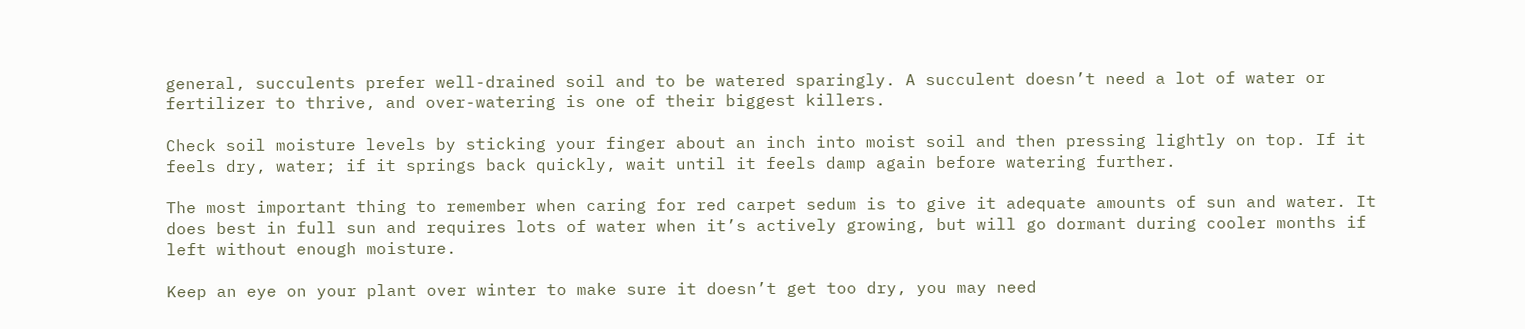general, succulents prefer well-drained soil and to be watered sparingly. A succulent doesn’t need a lot of water or fertilizer to thrive, and over-watering is one of their biggest killers.

Check soil moisture levels by sticking your finger about an inch into moist soil and then pressing lightly on top. If it feels dry, water; if it springs back quickly, wait until it feels damp again before watering further.

The most important thing to remember when caring for red carpet sedum is to give it adequate amounts of sun and water. It does best in full sun and requires lots of water when it’s actively growing, but will go dormant during cooler months if left without enough moisture.

Keep an eye on your plant over winter to make sure it doesn’t get too dry, you may need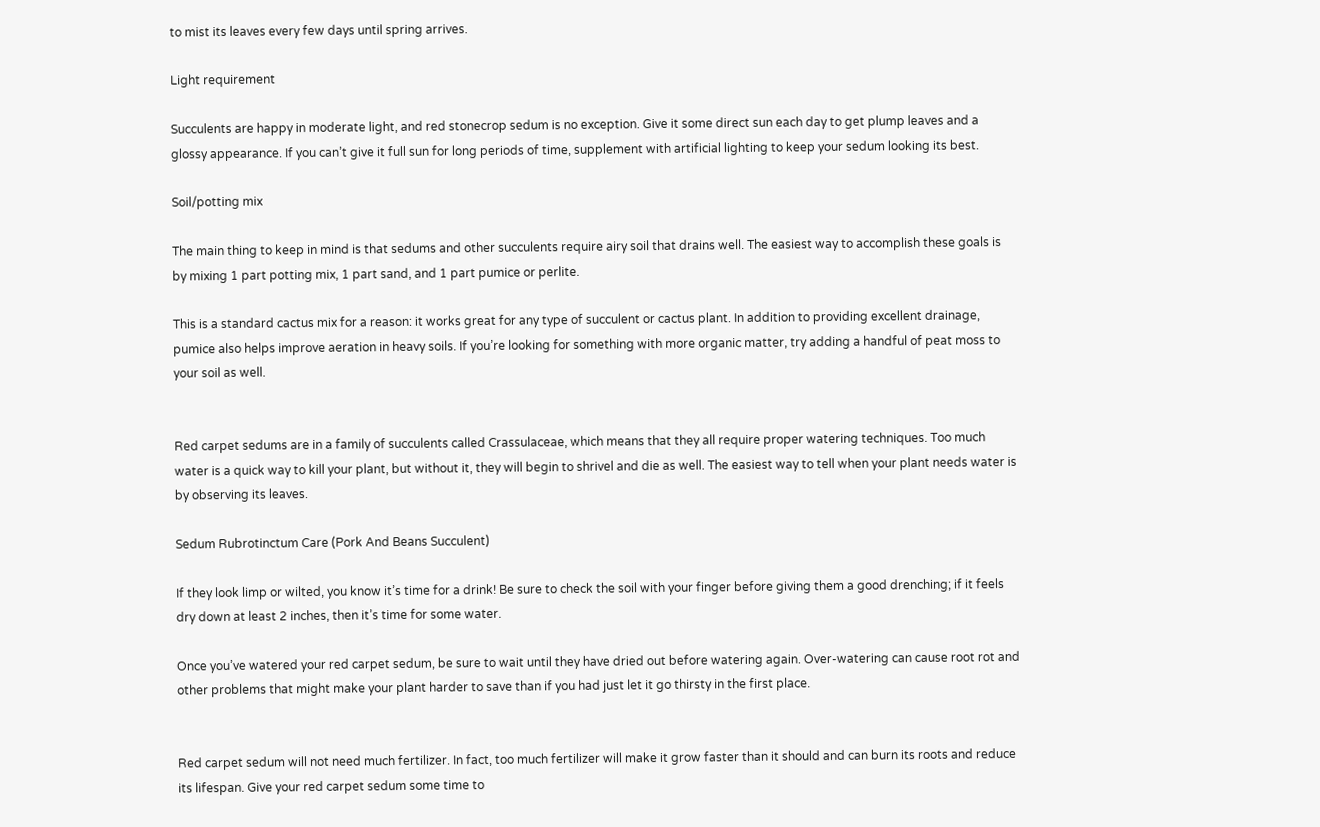to mist its leaves every few days until spring arrives.

Light requirement

Succulents are happy in moderate light, and red stonecrop sedum is no exception. Give it some direct sun each day to get plump leaves and a glossy appearance. If you can’t give it full sun for long periods of time, supplement with artificial lighting to keep your sedum looking its best.

Soil/potting mix

The main thing to keep in mind is that sedums and other succulents require airy soil that drains well. The easiest way to accomplish these goals is by mixing 1 part potting mix, 1 part sand, and 1 part pumice or perlite.

This is a standard cactus mix for a reason: it works great for any type of succulent or cactus plant. In addition to providing excellent drainage, pumice also helps improve aeration in heavy soils. If you’re looking for something with more organic matter, try adding a handful of peat moss to your soil as well.


Red carpet sedums are in a family of succulents called Crassulaceae, which means that they all require proper watering techniques. Too much water is a quick way to kill your plant, but without it, they will begin to shrivel and die as well. The easiest way to tell when your plant needs water is by observing its leaves.

Sedum Rubrotinctum Care (Pork And Beans Succulent)

If they look limp or wilted, you know it’s time for a drink! Be sure to check the soil with your finger before giving them a good drenching; if it feels dry down at least 2 inches, then it’s time for some water.

Once you’ve watered your red carpet sedum, be sure to wait until they have dried out before watering again. Over-watering can cause root rot and other problems that might make your plant harder to save than if you had just let it go thirsty in the first place.


Red carpet sedum will not need much fertilizer. In fact, too much fertilizer will make it grow faster than it should and can burn its roots and reduce its lifespan. Give your red carpet sedum some time to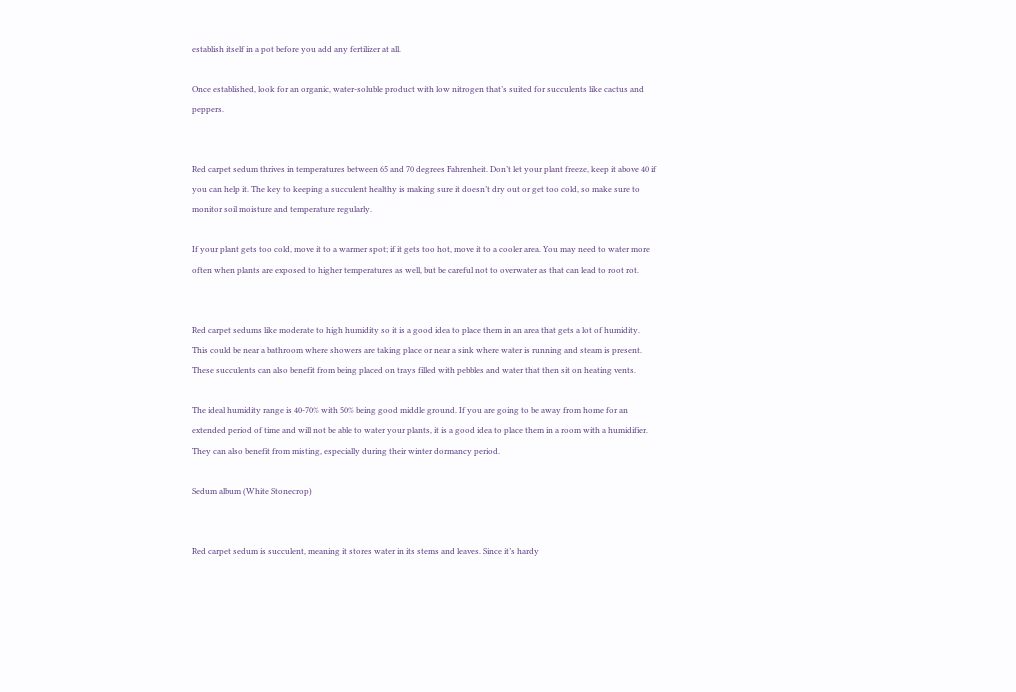establish itself in a pot before you add any fertilizer at all.

Once established, look for an organic, water-soluble product with low nitrogen that’s suited for succulents like cactus and peppers.


Red carpet sedum thrives in temperatures between 65 and 70 degrees Fahrenheit. Don’t let your plant freeze, keep it above 40 if you can help it. The key to keeping a succulent healthy is making sure it doesn’t dry out or get too cold, so make sure to monitor soil moisture and temperature regularly.

If your plant gets too cold, move it to a warmer spot; if it gets too hot, move it to a cooler area. You may need to water more often when plants are exposed to higher temperatures as well, but be careful not to overwater as that can lead to root rot.


Red carpet sedums like moderate to high humidity so it is a good idea to place them in an area that gets a lot of humidity. This could be near a bathroom where showers are taking place or near a sink where water is running and steam is present. These succulents can also benefit from being placed on trays filled with pebbles and water that then sit on heating vents.

The ideal humidity range is 40-70% with 50% being good middle ground. If you are going to be away from home for an extended period of time and will not be able to water your plants, it is a good idea to place them in a room with a humidifier. They can also benefit from misting, especially during their winter dormancy period.

Sedum album (White Stonecrop)


Red carpet sedum is succulent, meaning it stores water in its stems and leaves. Since it’s hardy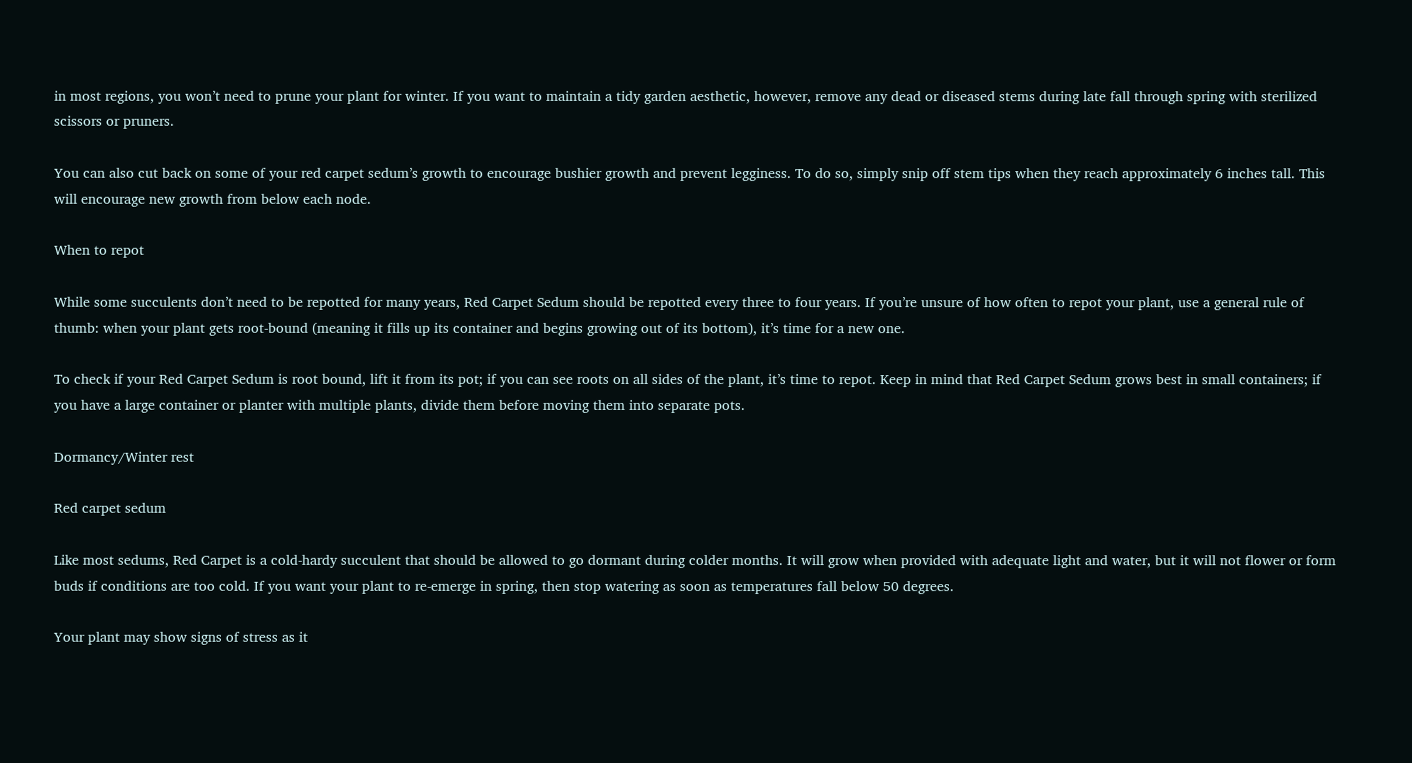in most regions, you won’t need to prune your plant for winter. If you want to maintain a tidy garden aesthetic, however, remove any dead or diseased stems during late fall through spring with sterilized scissors or pruners.

You can also cut back on some of your red carpet sedum’s growth to encourage bushier growth and prevent legginess. To do so, simply snip off stem tips when they reach approximately 6 inches tall. This will encourage new growth from below each node.

When to repot

While some succulents don’t need to be repotted for many years, Red Carpet Sedum should be repotted every three to four years. If you’re unsure of how often to repot your plant, use a general rule of thumb: when your plant gets root-bound (meaning it fills up its container and begins growing out of its bottom), it’s time for a new one.

To check if your Red Carpet Sedum is root bound, lift it from its pot; if you can see roots on all sides of the plant, it’s time to repot. Keep in mind that Red Carpet Sedum grows best in small containers; if you have a large container or planter with multiple plants, divide them before moving them into separate pots.

Dormancy/Winter rest

Red carpet sedum

Like most sedums, Red Carpet is a cold-hardy succulent that should be allowed to go dormant during colder months. It will grow when provided with adequate light and water, but it will not flower or form buds if conditions are too cold. If you want your plant to re-emerge in spring, then stop watering as soon as temperatures fall below 50 degrees.

Your plant may show signs of stress as it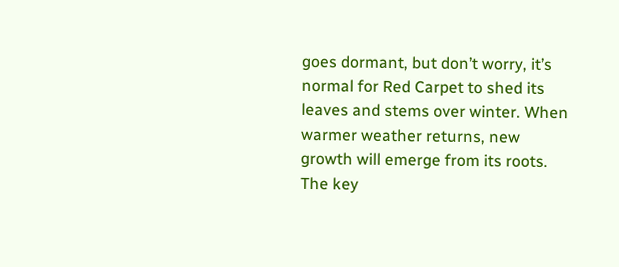goes dormant, but don’t worry, it’s normal for Red Carpet to shed its leaves and stems over winter. When warmer weather returns, new growth will emerge from its roots. The key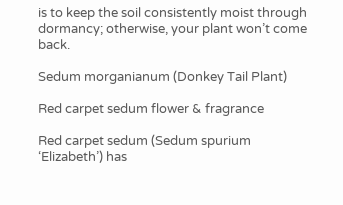is to keep the soil consistently moist through dormancy; otherwise, your plant won’t come back.

Sedum morganianum (Donkey Tail Plant)

Red carpet sedum flower & fragrance

Red carpet sedum (Sedum spurium ‘Elizabeth’) has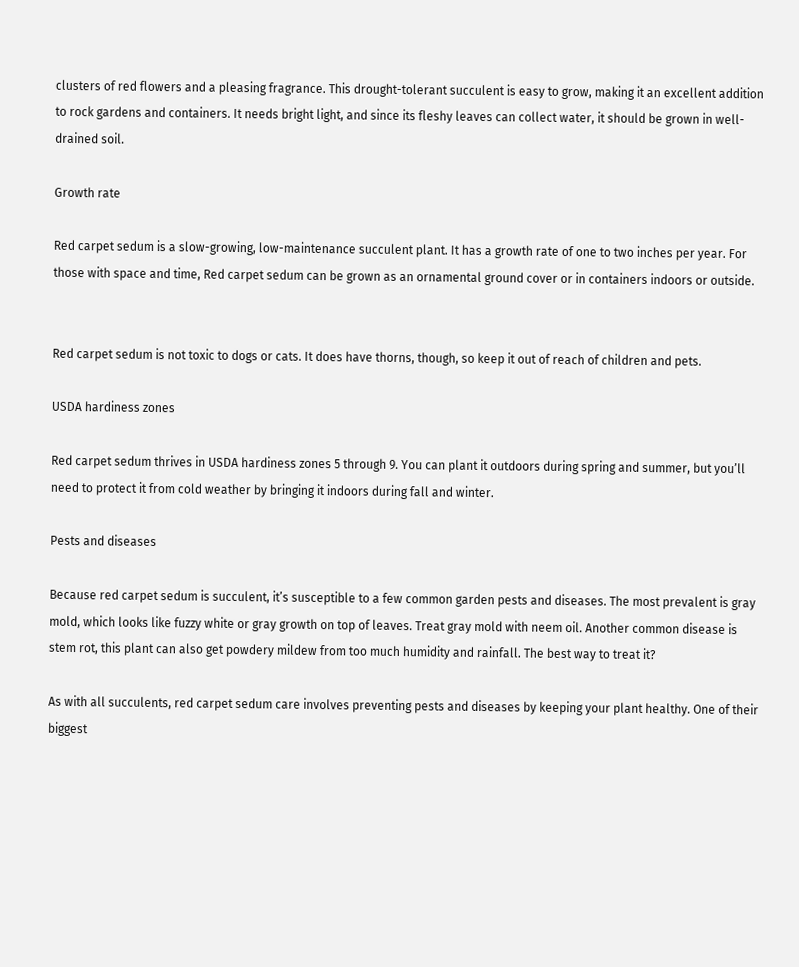clusters of red flowers and a pleasing fragrance. This drought-tolerant succulent is easy to grow, making it an excellent addition to rock gardens and containers. It needs bright light, and since its fleshy leaves can collect water, it should be grown in well-drained soil.

Growth rate

Red carpet sedum is a slow-growing, low-maintenance succulent plant. It has a growth rate of one to two inches per year. For those with space and time, Red carpet sedum can be grown as an ornamental ground cover or in containers indoors or outside.


Red carpet sedum is not toxic to dogs or cats. It does have thorns, though, so keep it out of reach of children and pets.

USDA hardiness zones

Red carpet sedum thrives in USDA hardiness zones 5 through 9. You can plant it outdoors during spring and summer, but you’ll need to protect it from cold weather by bringing it indoors during fall and winter.

Pests and diseases

Because red carpet sedum is succulent, it’s susceptible to a few common garden pests and diseases. The most prevalent is gray mold, which looks like fuzzy white or gray growth on top of leaves. Treat gray mold with neem oil. Another common disease is stem rot, this plant can also get powdery mildew from too much humidity and rainfall. The best way to treat it?

As with all succulents, red carpet sedum care involves preventing pests and diseases by keeping your plant healthy. One of their biggest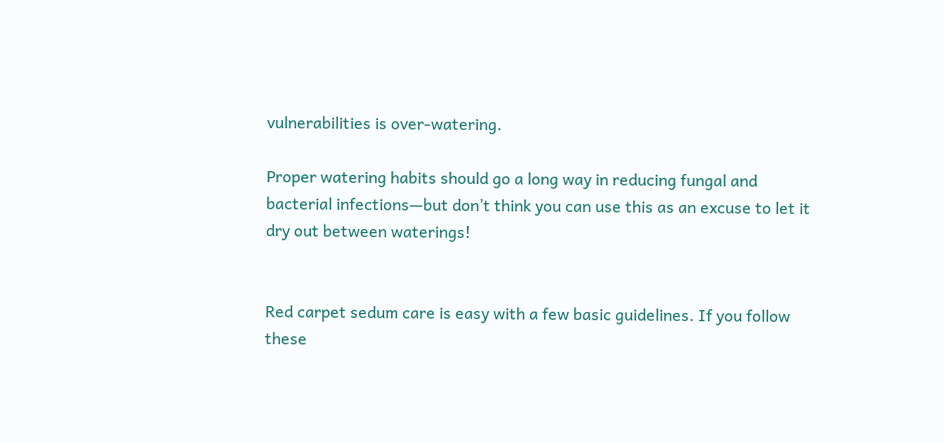vulnerabilities is over-watering.

Proper watering habits should go a long way in reducing fungal and bacterial infections—but don’t think you can use this as an excuse to let it dry out between waterings!


Red carpet sedum care is easy with a few basic guidelines. If you follow these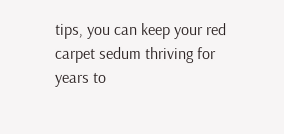tips, you can keep your red carpet sedum thriving for years to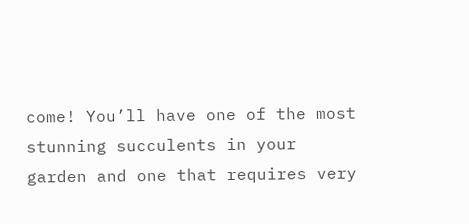come! You’ll have one of the most stunning succulents in your garden and one that requires very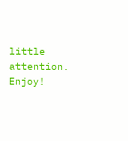little attention. Enjoy!